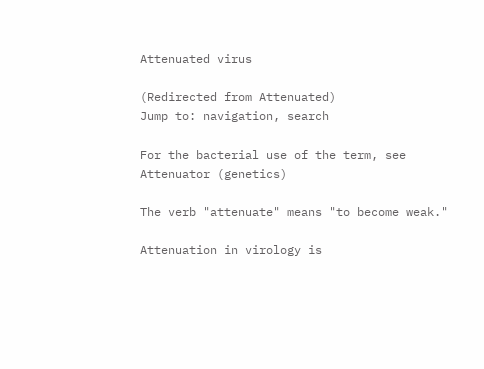Attenuated virus

(Redirected from Attenuated)
Jump to: navigation, search

For the bacterial use of the term, see Attenuator (genetics)

The verb "attenuate" means "to become weak."

Attenuation in virology is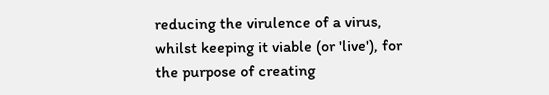reducing the virulence of a virus, whilst keeping it viable (or 'live'), for the purpose of creating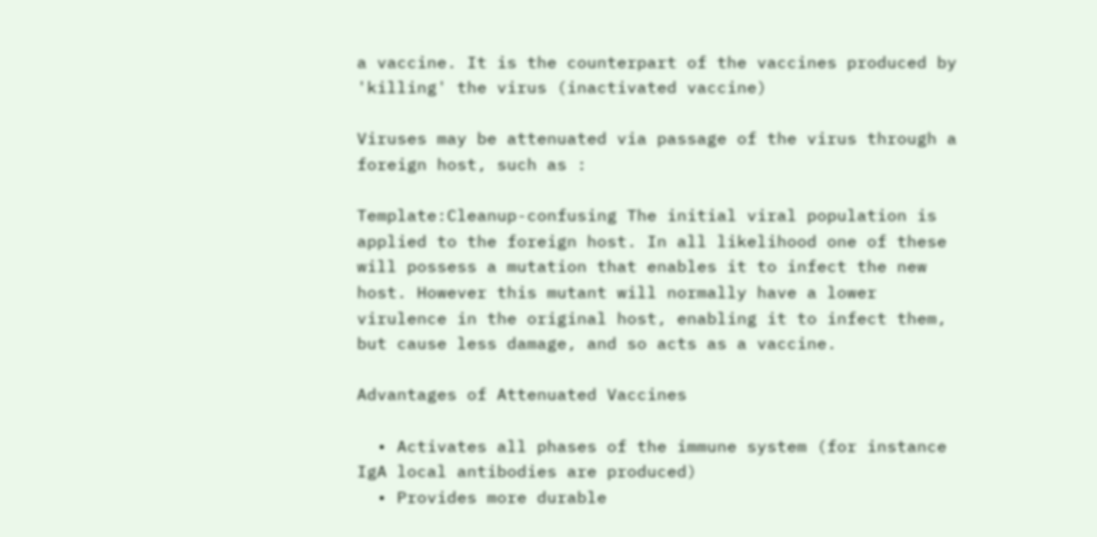a vaccine. It is the counterpart of the vaccines produced by 'killing' the virus (inactivated vaccine)

Viruses may be attenuated via passage of the virus through a foreign host, such as :

Template:Cleanup-confusing The initial viral population is applied to the foreign host. In all likelihood one of these will possess a mutation that enables it to infect the new host. However this mutant will normally have a lower virulence in the original host, enabling it to infect them, but cause less damage, and so acts as a vaccine.

Advantages of Attenuated Vaccines

  • Activates all phases of the immune system (for instance IgA local antibodies are produced)
  • Provides more durable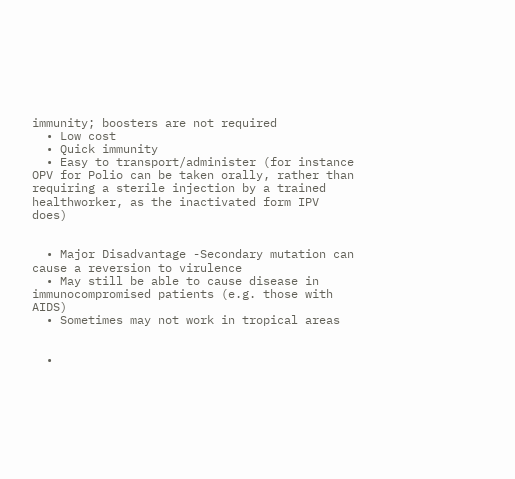immunity; boosters are not required
  • Low cost
  • Quick immunity
  • Easy to transport/administer (for instance OPV for Polio can be taken orally, rather than requiring a sterile injection by a trained healthworker, as the inactivated form IPV does)


  • Major Disadvantage -Secondary mutation can cause a reversion to virulence
  • May still be able to cause disease in immunocompromised patients (e.g. those with AIDS)
  • Sometimes may not work in tropical areas


  •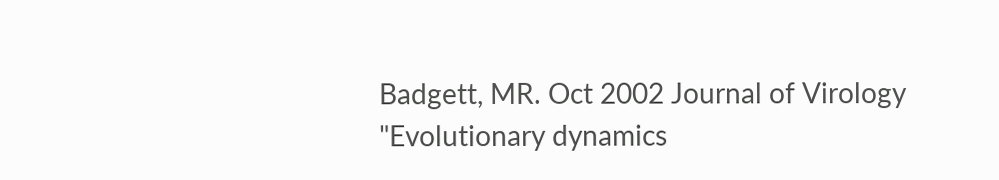Badgett, MR. Oct 2002 Journal of Virology "Evolutionary dynamics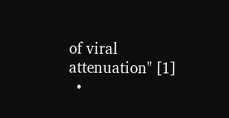of viral attenuation" [1]
  •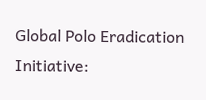Global Polo Eradication Initiative: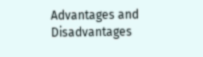Advantages and Disadvantages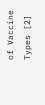of Vaccine Types [2]